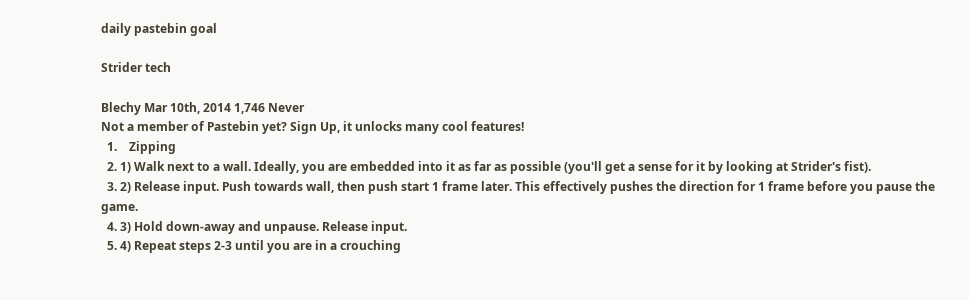daily pastebin goal

Strider tech

Blechy Mar 10th, 2014 1,746 Never
Not a member of Pastebin yet? Sign Up, it unlocks many cool features!
  1.    Zipping
  2. 1) Walk next to a wall. Ideally, you are embedded into it as far as possible (you'll get a sense for it by looking at Strider's fist).
  3. 2) Release input. Push towards wall, then push start 1 frame later. This effectively pushes the direction for 1 frame before you pause the game.
  4. 3) Hold down-away and unpause. Release input.
  5. 4) Repeat steps 2-3 until you are in a crouching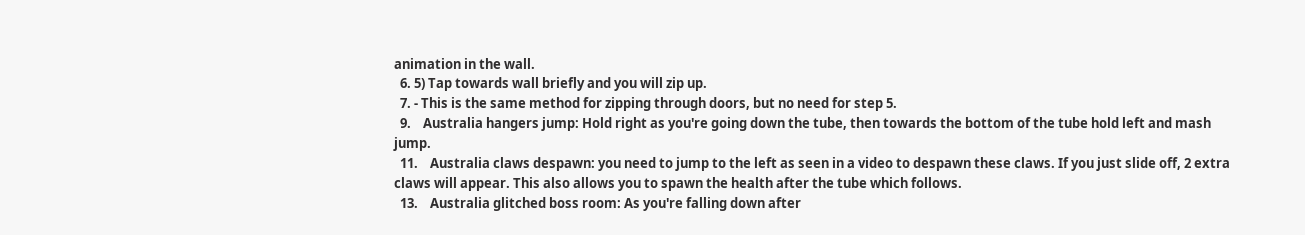animation in the wall.
  6. 5) Tap towards wall briefly and you will zip up.
  7. - This is the same method for zipping through doors, but no need for step 5.
  9.    Australia hangers jump: Hold right as you're going down the tube, then towards the bottom of the tube hold left and mash jump.
  11.    Australia claws despawn: you need to jump to the left as seen in a video to despawn these claws. If you just slide off, 2 extra claws will appear. This also allows you to spawn the health after the tube which follows.
  13.    Australia glitched boss room: As you're falling down after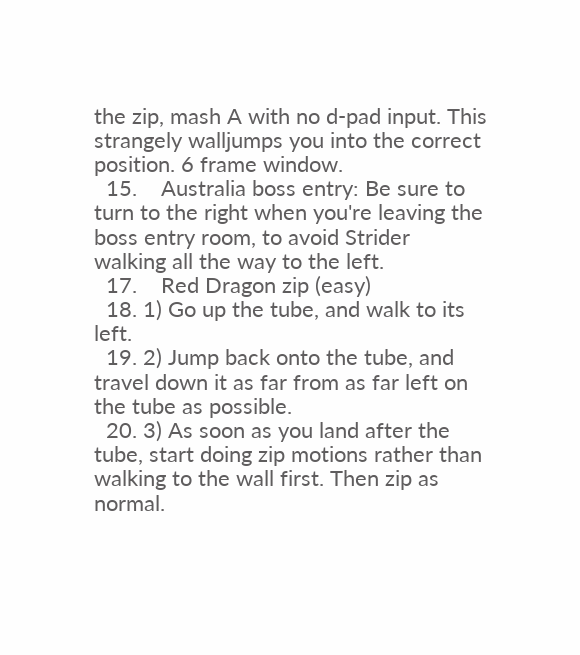the zip, mash A with no d-pad input. This strangely walljumps you into the correct position. 6 frame window.
  15.    Australia boss entry: Be sure to turn to the right when you're leaving the boss entry room, to avoid Strider walking all the way to the left.
  17.    Red Dragon zip (easy)
  18. 1) Go up the tube, and walk to its left.
  19. 2) Jump back onto the tube, and travel down it as far from as far left on the tube as possible.
  20. 3) As soon as you land after the tube, start doing zip motions rather than walking to the wall first. Then zip as normal.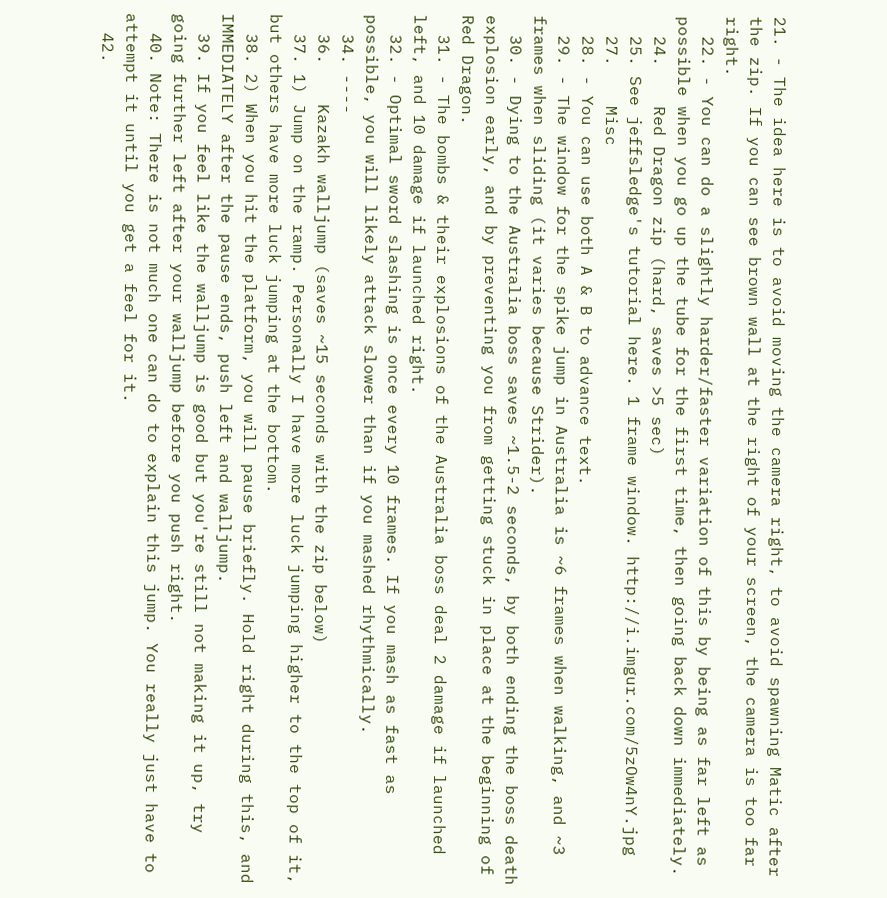21. - The idea here is to avoid moving the camera right, to avoid spawning Matic after the zip. If you can see brown wall at the right of your screen, the camera is too far right.
  22. - You can do a slightly harder/faster variation of this by being as far left as possible when you go up the tube for the first time, then going back down immediately.
  24.    Red Dragon zip (hard, saves >5 sec)
  25. See jeffsledge's tutorial here. 1 frame window. http://i.imgur.com/5zOw4nY.jpg
  27.    Misc
  28. - You can use both A & B to advance text.
  29. - The window for the spike jump in Australia is ~6 frames when walking, and ~3 frames when sliding (it varies because Strider).
  30. - Dying to the Australia boss saves ~1.5-2 seconds, by both ending the boss death explosion early, and by preventing you from getting stuck in place at the beginning of Red Dragon.
  31. - The bombs & their explosions of the Australia boss deal 2 damage if launched left, and 10 damage if launched right.
  32. - Optimal sword slashing is once every 10 frames. If you mash as fast as possible, you will likely attack slower than if you mashed rhythmically.
  34. ----
  36.    Kazakh walljump (saves ~15 seconds with the zip below)
  37. 1) Jump on the ramp. Personally I have more luck jumping higher to the top of it, but others have more luck jumping at the bottom.
  38. 2) When you hit the platform, you will pause briefly. Hold right during this, and IMMEDIATELY after the pause ends, push left and walljump.
  39. If you feel like the walljump is good but you're still not making it up, try going further left after your walljump before you push right.
  40. Note: There is not much one can do to explain this jump. You really just have to attempt it until you get a feel for it.
  42.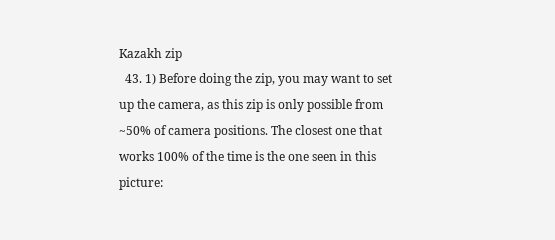Kazakh zip
  43. 1) Before doing the zip, you may want to set up the camera, as this zip is only possible from ~50% of camera positions. The closest one that works 100% of the time is the one seen in this picture: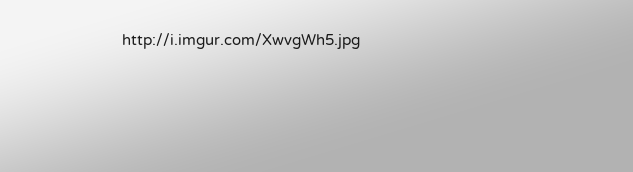http://i.imgur.com/XwvgWh5.jpg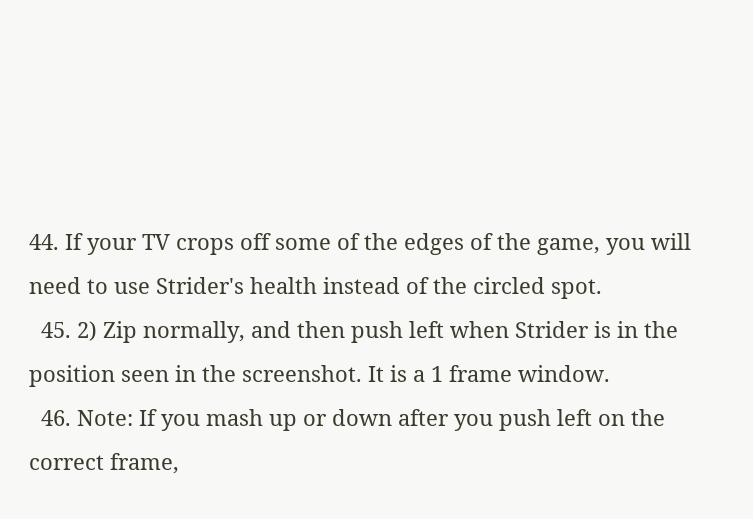44. If your TV crops off some of the edges of the game, you will need to use Strider's health instead of the circled spot.
  45. 2) Zip normally, and then push left when Strider is in the position seen in the screenshot. It is a 1 frame window.
  46. Note: If you mash up or down after you push left on the correct frame,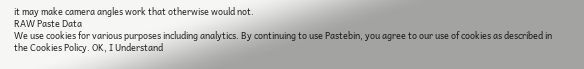it may make camera angles work that otherwise would not.
RAW Paste Data
We use cookies for various purposes including analytics. By continuing to use Pastebin, you agree to our use of cookies as described in the Cookies Policy. OK, I Understand